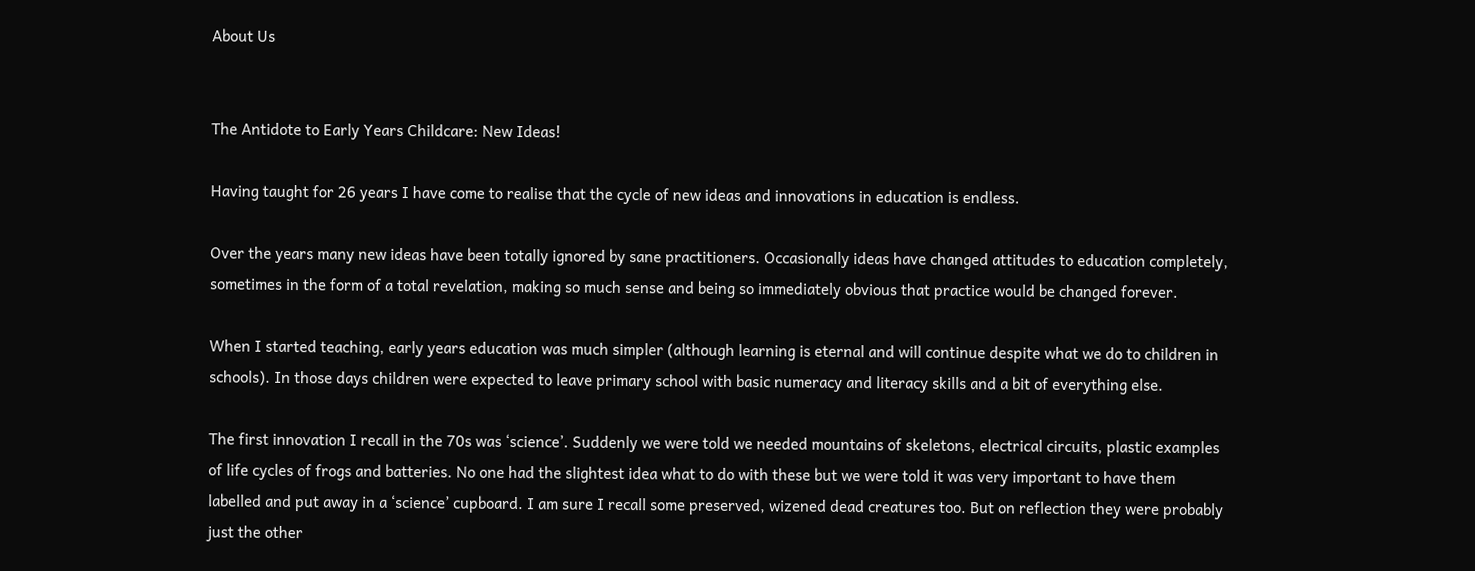About Us


The Antidote to Early Years Childcare: New Ideas!

Having taught for 26 years I have come to realise that the cycle of new ideas and innovations in education is endless.

Over the years many new ideas have been totally ignored by sane practitioners. Occasionally ideas have changed attitudes to education completely, sometimes in the form of a total revelation, making so much sense and being so immediately obvious that practice would be changed forever.

When I started teaching, early years education was much simpler (although learning is eternal and will continue despite what we do to children in schools). In those days children were expected to leave primary school with basic numeracy and literacy skills and a bit of everything else.

The first innovation I recall in the 70s was ‘science’. Suddenly we were told we needed mountains of skeletons, electrical circuits, plastic examples of life cycles of frogs and batteries. No one had the slightest idea what to do with these but we were told it was very important to have them labelled and put away in a ‘science’ cupboard. I am sure I recall some preserved, wizened dead creatures too. But on reflection they were probably just the other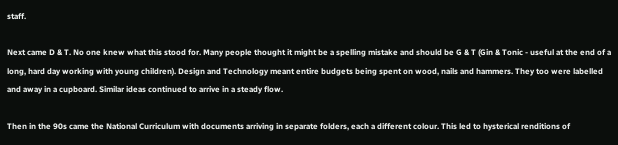staff.

Next came D & T. No one knew what this stood for. Many people thought it might be a spelling mistake and should be G & T (Gin & Tonic - useful at the end of a long, hard day working with young children). Design and Technology meant entire budgets being spent on wood, nails and hammers. They too were labelled and away in a cupboard. Similar ideas continued to arrive in a steady flow.

Then in the 90s came the National Curriculum with documents arriving in separate folders, each a different colour. This led to hysterical renditions of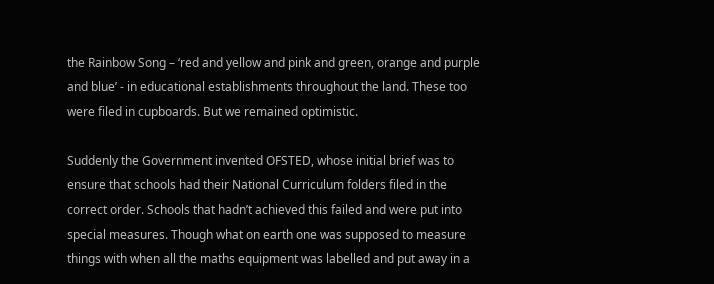the Rainbow Song – ‘red and yellow and pink and green, orange and purple and blue’ - in educational establishments throughout the land. These too were filed in cupboards. But we remained optimistic.

Suddenly the Government invented OFSTED, whose initial brief was to ensure that schools had their National Curriculum folders filed in the correct order. Schools that hadn’t achieved this failed and were put into special measures. Though what on earth one was supposed to measure things with when all the maths equipment was labelled and put away in a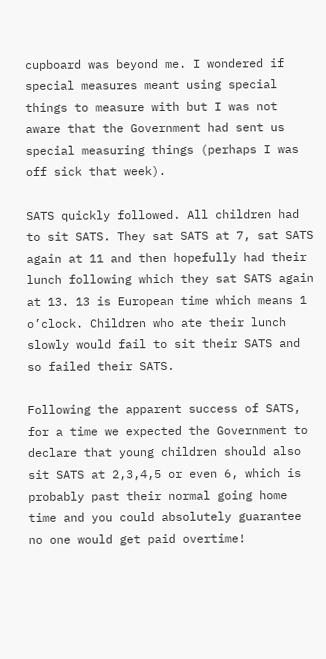cupboard was beyond me. I wondered if special measures meant using special things to measure with but I was not aware that the Government had sent us special measuring things (perhaps I was off sick that week).

SATS quickly followed. All children had to sit SATS. They sat SATS at 7, sat SATS again at 11 and then hopefully had their lunch following which they sat SATS again at 13. 13 is European time which means 1 o’clock. Children who ate their lunch slowly would fail to sit their SATS and so failed their SATS.

Following the apparent success of SATS, for a time we expected the Government to declare that young children should also sit SATS at 2,3,4,5 or even 6, which is probably past their normal going home time and you could absolutely guarantee no one would get paid overtime!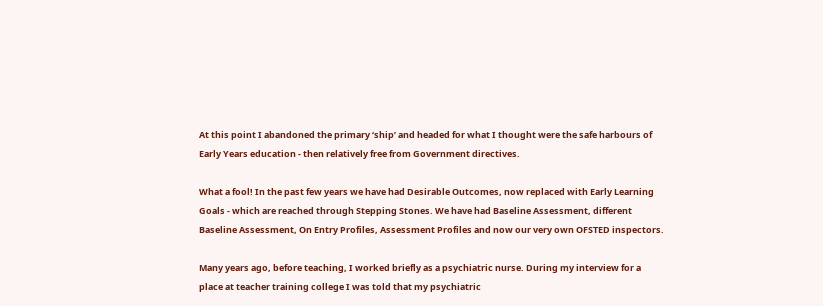At this point I abandoned the primary ‘ship’ and headed for what I thought were the safe harbours of Early Years education - then relatively free from Government directives.

What a fool! In the past few years we have had Desirable Outcomes, now replaced with Early Learning Goals - which are reached through Stepping Stones. We have had Baseline Assessment, different Baseline Assessment, On Entry Profiles, Assessment Profiles and now our very own OFSTED inspectors.

Many years ago, before teaching, I worked briefly as a psychiatric nurse. During my interview for a place at teacher training college I was told that my psychiatric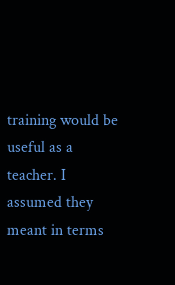training would be useful as a teacher. I assumed they meant in terms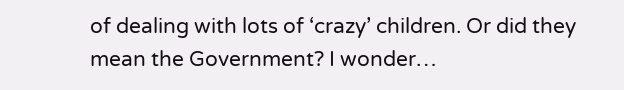of dealing with lots of ‘crazy’ children. Or did they mean the Government? I wonder…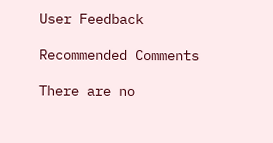User Feedback

Recommended Comments

There are no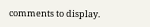comments to display.